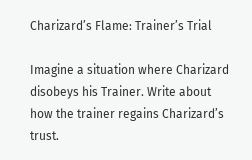Charizard’s Flame: Trainer’s Trial

Imagine a situation where Charizard disobeys his Trainer. Write about how the trainer regains Charizard’s trust.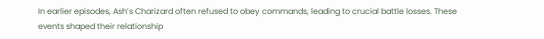In earlier episodes, Ash’s Charizard often refused to obey commands, leading to crucial battle losses. These events shaped their relationship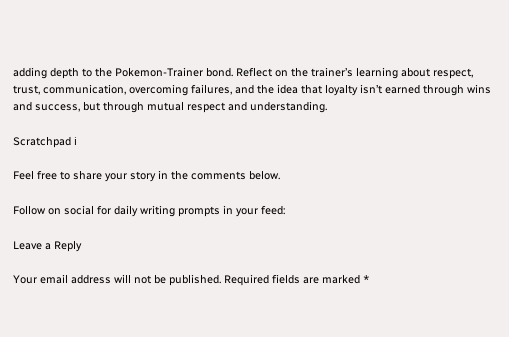adding depth to the Pokemon-Trainer bond. Reflect on the trainer’s learning about respect, trust, communication, overcoming failures, and the idea that loyalty isn’t earned through wins and success, but through mutual respect and understanding.

Scratchpad ℹ

Feel free to share your story in the comments below.

Follow on social for daily writing prompts in your feed:

Leave a Reply

Your email address will not be published. Required fields are marked *